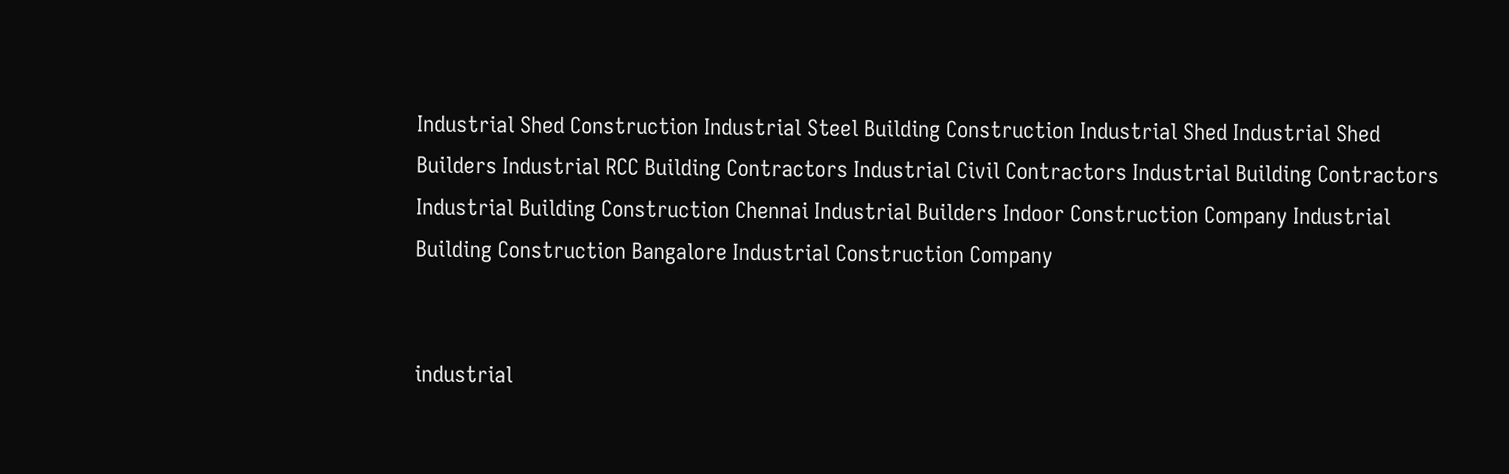Industrial Shed Construction Industrial Steel Building Construction Industrial Shed Industrial Shed Builders Industrial RCC Building Contractors Industrial Civil Contractors Industrial Building Contractors Industrial Building Construction Chennai Industrial Builders Indoor Construction Company Industrial Building Construction Bangalore Industrial Construction Company


industrial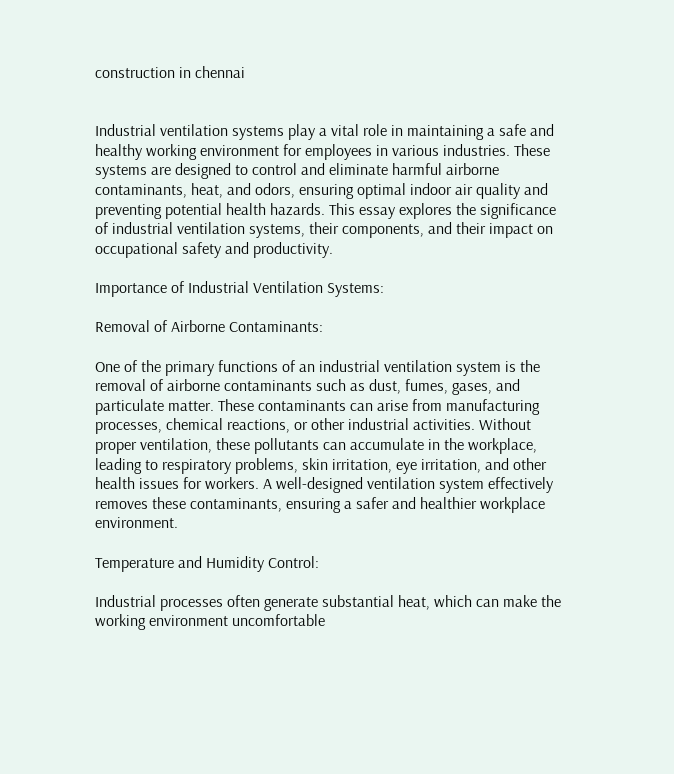construction in chennai


Industrial ventilation systems play a vital role in maintaining a safe and healthy working environment for employees in various industries. These systems are designed to control and eliminate harmful airborne contaminants, heat, and odors, ensuring optimal indoor air quality and preventing potential health hazards. This essay explores the significance of industrial ventilation systems, their components, and their impact on occupational safety and productivity.

Importance of Industrial Ventilation Systems:

Removal of Airborne Contaminants:

One of the primary functions of an industrial ventilation system is the removal of airborne contaminants such as dust, fumes, gases, and particulate matter. These contaminants can arise from manufacturing processes, chemical reactions, or other industrial activities. Without proper ventilation, these pollutants can accumulate in the workplace, leading to respiratory problems, skin irritation, eye irritation, and other health issues for workers. A well-designed ventilation system effectively removes these contaminants, ensuring a safer and healthier workplace environment.

Temperature and Humidity Control:

Industrial processes often generate substantial heat, which can make the working environment uncomfortable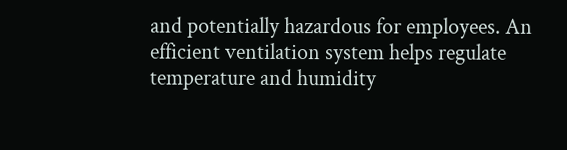and potentially hazardous for employees. An efficient ventilation system helps regulate temperature and humidity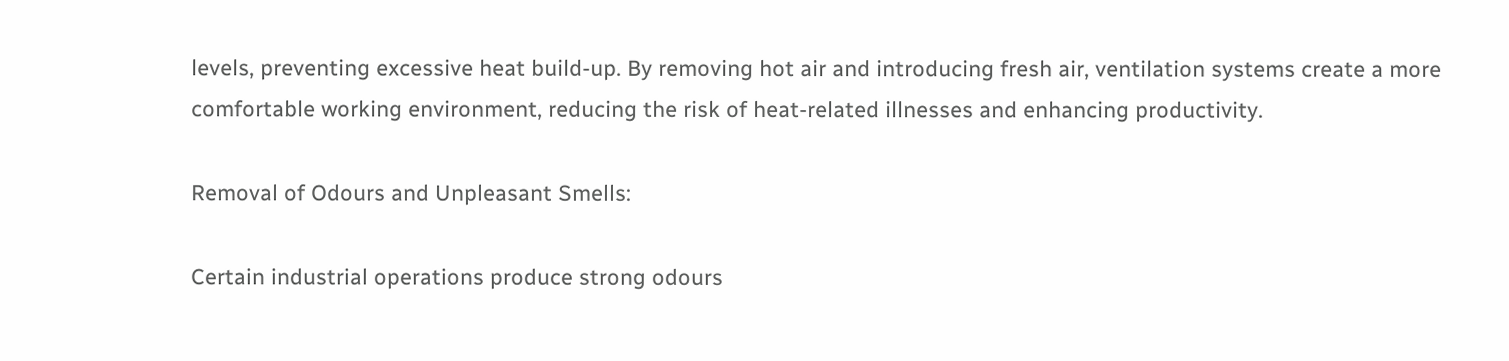levels, preventing excessive heat build-up. By removing hot air and introducing fresh air, ventilation systems create a more comfortable working environment, reducing the risk of heat-related illnesses and enhancing productivity.

Removal of Odours and Unpleasant Smells:

Certain industrial operations produce strong odours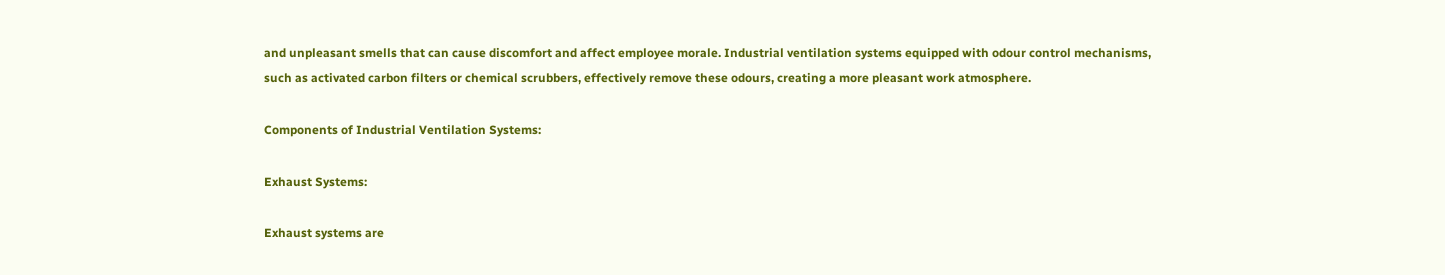and unpleasant smells that can cause discomfort and affect employee morale. Industrial ventilation systems equipped with odour control mechanisms, such as activated carbon filters or chemical scrubbers, effectively remove these odours, creating a more pleasant work atmosphere.

Components of Industrial Ventilation Systems:

Exhaust Systems:

Exhaust systems are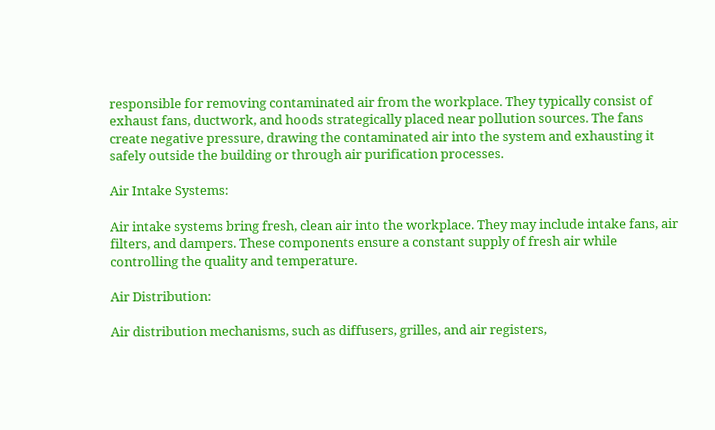responsible for removing contaminated air from the workplace. They typically consist of exhaust fans, ductwork, and hoods strategically placed near pollution sources. The fans create negative pressure, drawing the contaminated air into the system and exhausting it safely outside the building or through air purification processes.

Air Intake Systems:

Air intake systems bring fresh, clean air into the workplace. They may include intake fans, air filters, and dampers. These components ensure a constant supply of fresh air while controlling the quality and temperature.

Air Distribution:

Air distribution mechanisms, such as diffusers, grilles, and air registers,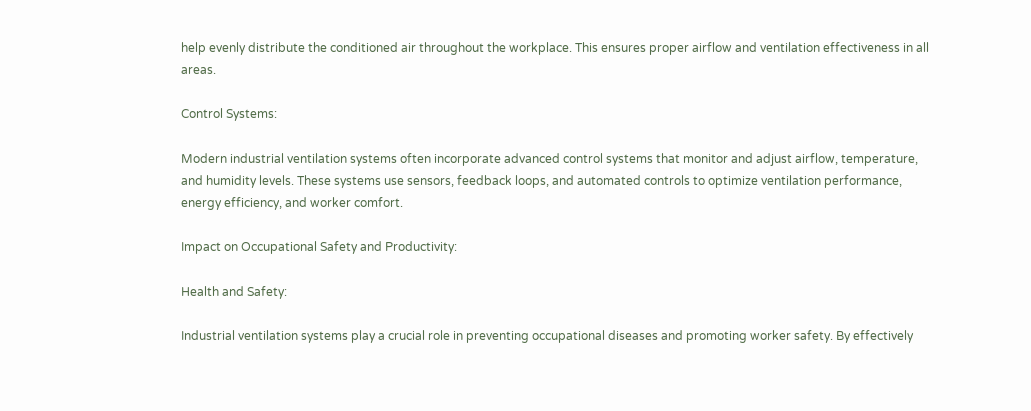help evenly distribute the conditioned air throughout the workplace. This ensures proper airflow and ventilation effectiveness in all areas.

Control Systems:

Modern industrial ventilation systems often incorporate advanced control systems that monitor and adjust airflow, temperature, and humidity levels. These systems use sensors, feedback loops, and automated controls to optimize ventilation performance, energy efficiency, and worker comfort.

Impact on Occupational Safety and Productivity:

Health and Safety:

Industrial ventilation systems play a crucial role in preventing occupational diseases and promoting worker safety. By effectively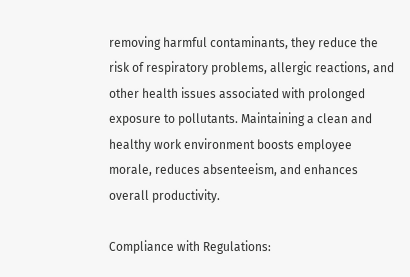removing harmful contaminants, they reduce the risk of respiratory problems, allergic reactions, and other health issues associated with prolonged exposure to pollutants. Maintaining a clean and healthy work environment boosts employee morale, reduces absenteeism, and enhances overall productivity.

Compliance with Regulations: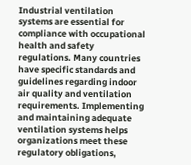Industrial ventilation systems are essential for compliance with occupational health and safety regulations. Many countries have specific standards and guidelines regarding indoor air quality and ventilation requirements. Implementing and maintaining adequate ventilation systems helps organizations meet these regulatory obligations,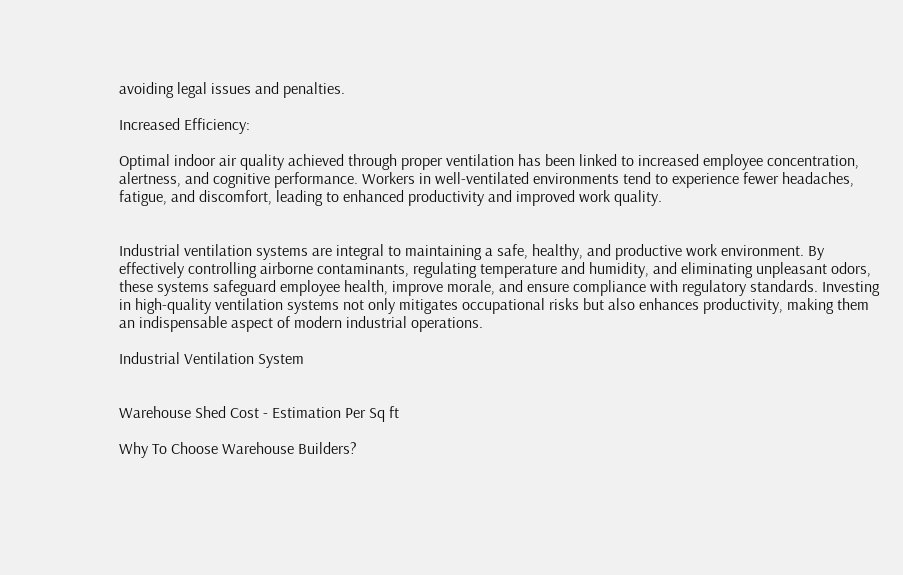avoiding legal issues and penalties.

Increased Efficiency:

Optimal indoor air quality achieved through proper ventilation has been linked to increased employee concentration, alertness, and cognitive performance. Workers in well-ventilated environments tend to experience fewer headaches, fatigue, and discomfort, leading to enhanced productivity and improved work quality.


Industrial ventilation systems are integral to maintaining a safe, healthy, and productive work environment. By effectively controlling airborne contaminants, regulating temperature and humidity, and eliminating unpleasant odors, these systems safeguard employee health, improve morale, and ensure compliance with regulatory standards. Investing in high-quality ventilation systems not only mitigates occupational risks but also enhances productivity, making them an indispensable aspect of modern industrial operations.

Industrial Ventilation System


Warehouse Shed Cost - Estimation Per Sq ft

Why To Choose Warehouse Builders?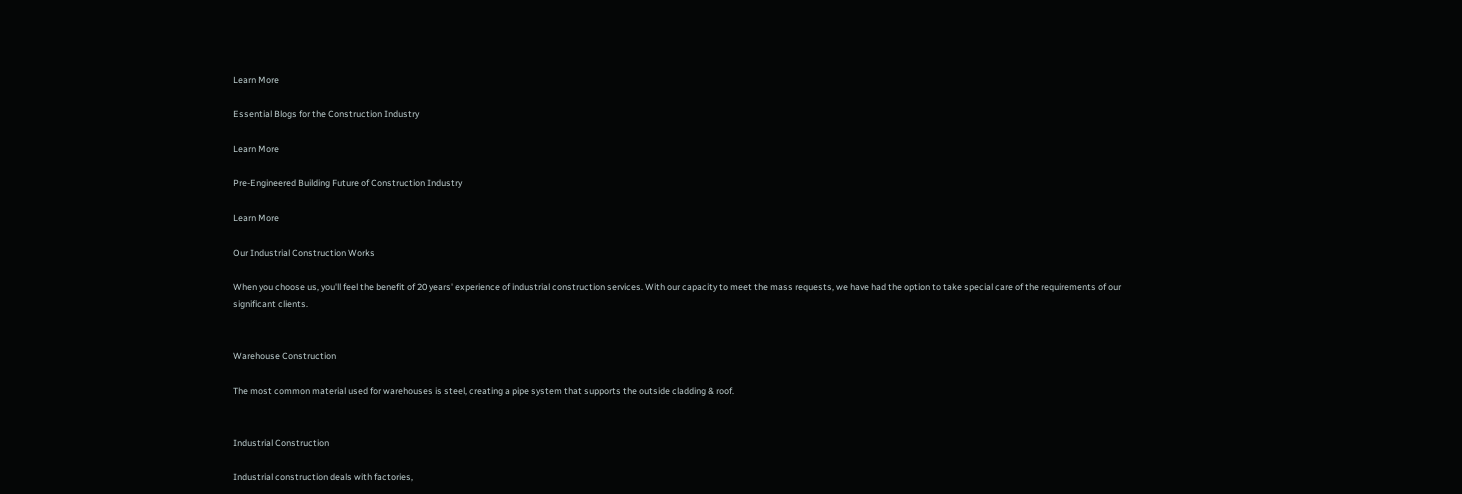Learn More

Essential Blogs for the Construction Industry

Learn More

Pre-Engineered Building Future of Construction Industry

Learn More

Our Industrial Construction Works

When you choose us, you'll feel the benefit of 20 years' experience of industrial construction services. With our capacity to meet the mass requests, we have had the option to take special care of the requirements of our significant clients.


Warehouse Construction

The most common material used for warehouses is steel, creating a pipe system that supports the outside cladding & roof.


Industrial Construction

Industrial construction deals with factories,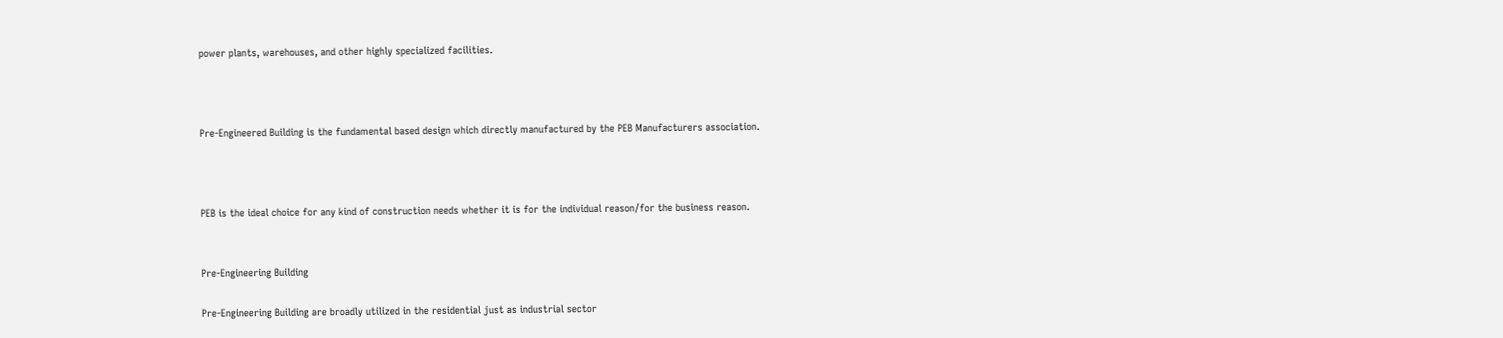power plants, warehouses, and other highly specialized facilities.



Pre-Engineered Building is the fundamental based design which directly manufactured by the PEB Manufacturers association.



PEB is the ideal choice for any kind of construction needs whether it is for the individual reason/for the business reason.


Pre-Engineering Building

Pre-Engineering Building are broadly utilized in the residential just as industrial sector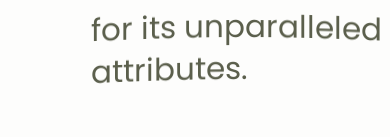for its unparalleled attributes.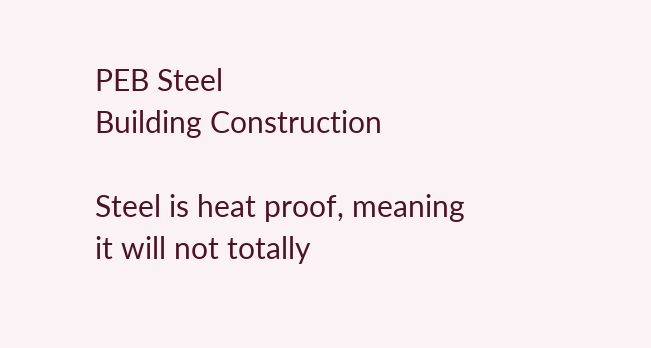PEB Steel
Building Construction

Steel is heat proof, meaning it will not totally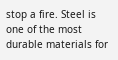stop a fire. Steel is one of the most durable materials for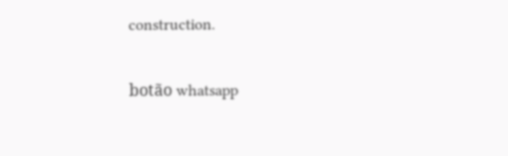construction.

botão whatsapp